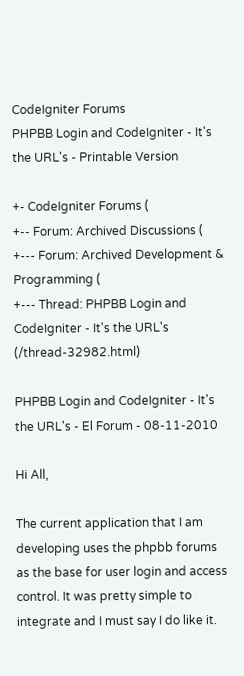CodeIgniter Forums
PHPBB Login and CodeIgniter - It's the URL's - Printable Version

+- CodeIgniter Forums (
+-- Forum: Archived Discussions (
+--- Forum: Archived Development & Programming (
+--- Thread: PHPBB Login and CodeIgniter - It's the URL's (/thread-32982.html)

PHPBB Login and CodeIgniter - It's the URL's - El Forum - 08-11-2010

Hi All,

The current application that I am developing uses the phpbb forums as the base for user login and access control. It was pretty simple to integrate and I must say I do like it.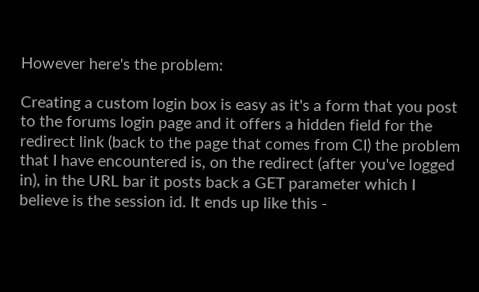However here's the problem:

Creating a custom login box is easy as it's a form that you post to the forums login page and it offers a hidden field for the redirect link (back to the page that comes from CI) the problem that I have encountered is, on the redirect (after you've logged in), in the URL bar it posts back a GET parameter which I believe is the session id. It ends up like this -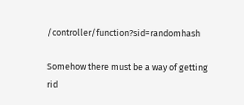/controller/function?sid=randomhash

Somehow there must be a way of getting rid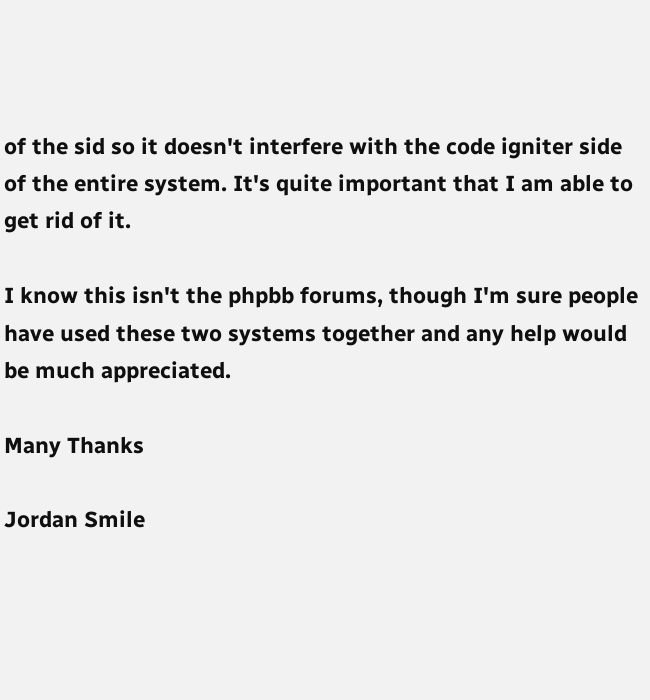of the sid so it doesn't interfere with the code igniter side of the entire system. It's quite important that I am able to get rid of it.

I know this isn't the phpbb forums, though I'm sure people have used these two systems together and any help would be much appreciated.

Many Thanks

Jordan Smile